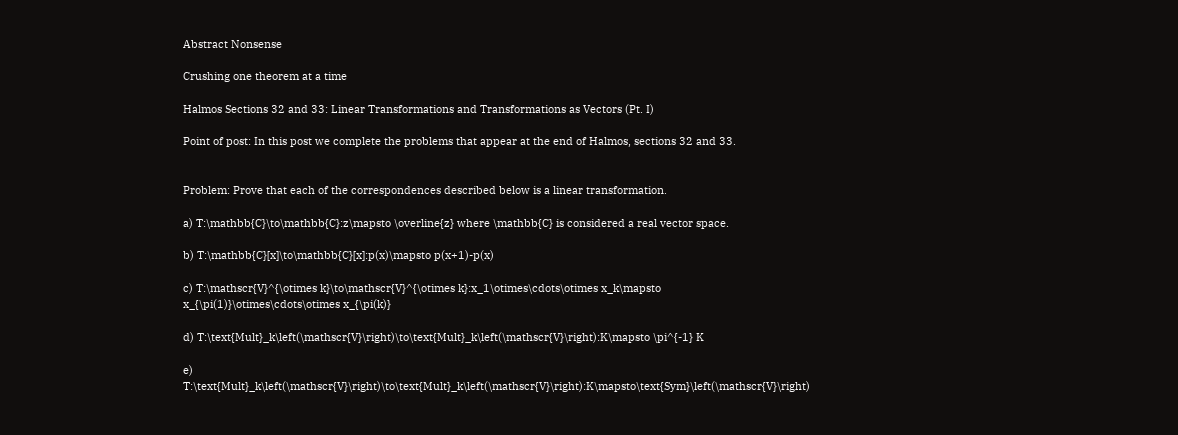Abstract Nonsense

Crushing one theorem at a time

Halmos Sections 32 and 33: Linear Transformations and Transformations as Vectors (Pt. I)

Point of post: In this post we complete the problems that appear at the end of Halmos, sections 32 and 33.


Problem: Prove that each of the correspondences described below is a linear transformation.

a) T:\mathbb{C}\to\mathbb{C}:z\mapsto \overline{z} where \mathbb{C} is considered a real vector space.

b) T:\mathbb{C}[x]\to\mathbb{C}[x]:p(x)\mapsto p(x+1)-p(x)

c) T:\mathscr{V}^{\otimes k}\to\mathscr{V}^{\otimes k}:x_1\otimes\cdots\otimes x_k\mapsto x_{\pi(1)}\otimes\cdots\otimes x_{\pi(k)}

d) T:\text{Mult}_k\left(\mathscr{V}\right)\to\text{Mult}_k\left(\mathscr{V}\right):K\mapsto \pi^{-1} K

e) T:\text{Mult}_k\left(\mathscr{V}\right)\to\text{Mult}_k\left(\mathscr{V}\right):K\mapsto\text{Sym}\left(\mathscr{V}\right)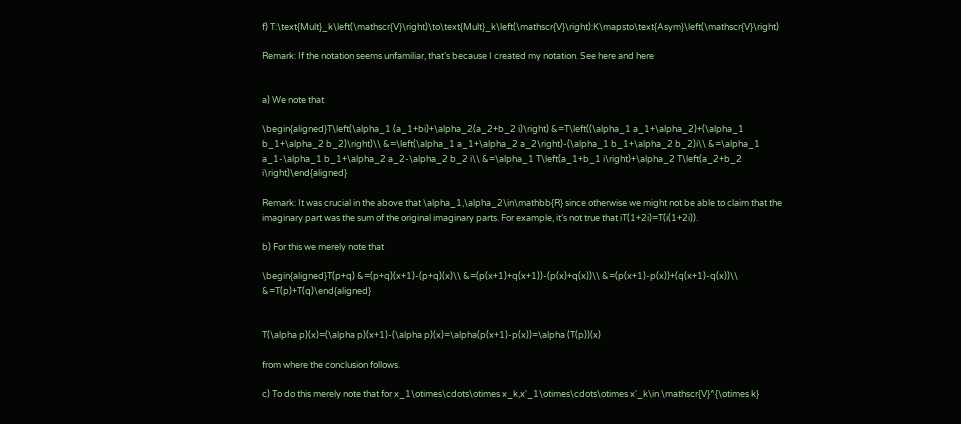f) T:\text{Mult}_k\left(\mathscr{V}\right)\to\text{Mult}_k\left(\mathscr{V}\right):K\mapsto\text{Asym}\left(\mathscr{V}\right)

Remark: If the notation seems unfamiliar, that’s because I created my notation. See here and here


a) We note that

\begin{aligned}T\left(\alpha_1 (a_1+bi)+\alpha_2(a_2+b_2 i)\right) &=T\left((\alpha_1 a_1+\alpha_2)+(\alpha_1 b_1+\alpha_2 b_2)\right)\\ &=\left(\alpha_1 a_1+\alpha_2 a_2\right)-(\alpha_1 b_1+\alpha_2 b_2)i\\ &=\alpha_1 a_1-\alpha_1 b_1+\alpha_2 a_2-\alpha_2 b_2 i\\ &=\alpha_1 T\left(a_1+b_1 i\right)+\alpha_2 T\left(a_2+b_2 i\right)\end{aligned}

Remark: It was crucial in the above that \alpha_1,\alpha_2\in\mathbb{R} since otherwise we might not be able to claim that the imaginary part was the sum of the original imaginary parts. For example, it’s not true that iT(1+2i)=T(i(1+2i)).

b) For this we merely note that

\begin{aligned}T(p+q) &=(p+q)(x+1)-(p+q)(x)\\ &=(p(x+1)+q(x+1))-(p(x)+q(x))\\ &=(p(x+1)-p(x))+(q(x+1)-q(x))\\ &=T(p)+T(q)\end{aligned}


T(\alpha p)(x)=(\alpha p)(x+1)-(\alpha p)(x)=\alpha(p(x+1)-p(x))=\alpha (T(p))(x)

from where the conclusion follows.

c) To do this merely note that for x_1\otimes\cdots\otimes x_k,x'_1\otimes\cdots\otimes x'_k\in \mathscr{V}^{\otimes k}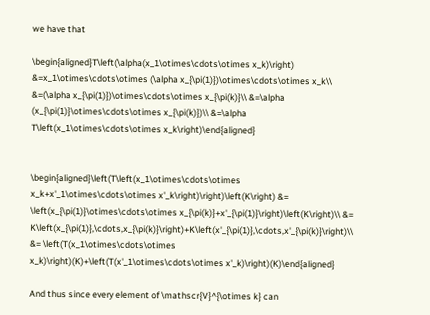we have that

\begin{aligned}T\left(\alpha(x_1\otimes\cdots\otimes x_k)\right) &=x_1\otimes\cdots\otimes (\alpha x_{\pi(1)})\otimes\cdots\otimes x_k\\ &=(\alpha x_{\pi(1)})\otimes\cdots\otimes x_{\pi(k)}\\ &=\alpha (x_{\pi(1)}\otimes\cdots\otimes x_{\pi(k)})\\ &=\alpha T\left(x_1\otimes\cdots\otimes x_k\right)\end{aligned}


\begin{aligned}\left(T\left(x_1\otimes\cdots\otimes x_k+x'_1\otimes\cdots\otimes x'_k\right)\right)\left(K\right) &= \left(x_{\pi(1)}\otimes\cdots\otimes x_{\pi(k)}+x'_{\pi(1)}\right)\left(K\right)\\ &= K\left(x_{\pi(1)},\cdots,x_{\pi(k)}\right)+K\left(x'_{\pi(1)},\cdots,x'_{\pi(k)}\right)\\ &= \left(T(x_1\otimes\cdots\otimes x_k)\right)(K)+\left(T(x'_1\otimes\cdots\otimes x'_k)\right)(K)\end{aligned}

And thus since every element of \mathscr{V}^{\otimes k} can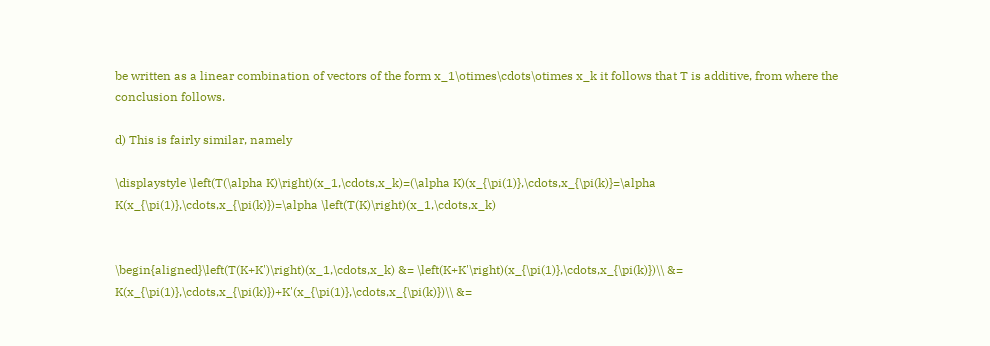be written as a linear combination of vectors of the form x_1\otimes\cdots\otimes x_k it follows that T is additive, from where the conclusion follows.

d) This is fairly similar, namely

\displaystyle \left(T(\alpha K)\right)(x_1,\cdots,x_k)=(\alpha K)(x_{\pi(1)},\cdots,x_{\pi(k)}=\alpha K(x_{\pi(1)},\cdots,x_{\pi(k)})=\alpha \left(T(K)\right)(x_1,\cdots,x_k)


\begin{aligned}\left(T(K+K')\right)(x_1,\cdots,x_k) &= \left(K+K'\right)(x_{\pi(1)},\cdots,x_{\pi(k)})\\ &= K(x_{\pi(1)},\cdots,x_{\pi(k)})+K'(x_{\pi(1)},\cdots,x_{\pi(k)})\\ &=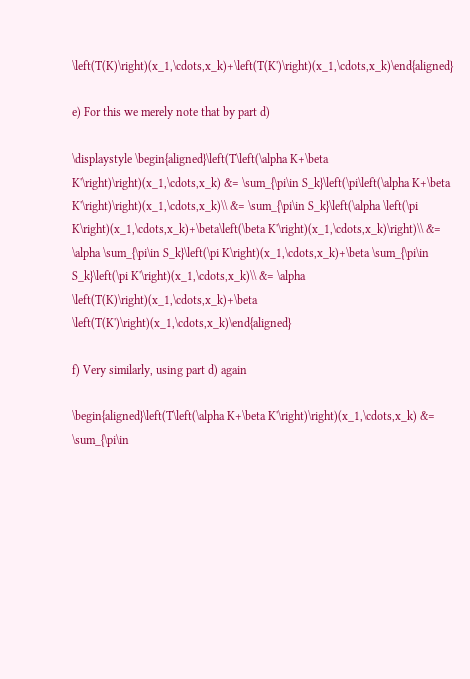\left(T(K)\right)(x_1,\cdots,x_k)+\left(T(K')\right)(x_1,\cdots,x_k)\end{aligned}

e) For this we merely note that by part d)

\displaystyle \begin{aligned}\left(T\left(\alpha K+\beta K'\right)\right)(x_1,\cdots,x_k) &= \sum_{\pi\in S_k}\left(\pi\left(\alpha K+\beta K'\right)\right)(x_1,\cdots,x_k)\\ &= \sum_{\pi\in S_k}\left(\alpha \left(\pi K\right)(x_1,\cdots,x_k)+\beta\left(\beta K'\right)(x_1,\cdots,x_k)\right)\\ &= \alpha \sum_{\pi\in S_k}\left(\pi K\right)(x_1,\cdots,x_k)+\beta \sum_{\pi\in S_k}\left(\pi K'\right)(x_1,\cdots,x_k)\\ &= \alpha \left(T(K)\right)(x_1,\cdots,x_k)+\beta \left(T(K')\right)(x_1,\cdots,x_k)\end{aligned}

f) Very similarly, using part d) again

\begin{aligned}\left(T\left(\alpha K+\beta K'\right)\right)(x_1,\cdots,x_k) &= \sum_{\pi\in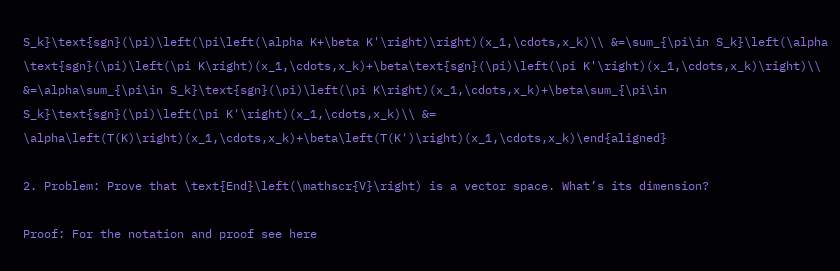S_k}\text{sgn}(\pi)\left(\pi\left(\alpha K+\beta K'\right)\right)(x_1,\cdots,x_k)\\ &=\sum_{\pi\in S_k}\left(\alpha \text{sgn}(\pi)\left(\pi K\right)(x_1,\cdots,x_k)+\beta\text{sgn}(\pi)\left(\pi K'\right)(x_1,\cdots,x_k)\right)\\ &=\alpha\sum_{\pi\in S_k}\text{sgn}(\pi)\left(\pi K\right)(x_1,\cdots,x_k)+\beta\sum_{\pi\in S_k}\text{sgn}(\pi)\left(\pi K'\right)(x_1,\cdots,x_k)\\ &= \alpha\left(T(K)\right)(x_1,\cdots,x_k)+\beta\left(T(K')\right)(x_1,\cdots,x_k)\end{aligned}

2. Problem: Prove that \text{End}\left(\mathscr{V}\right) is a vector space. What’s its dimension?

Proof: For the notation and proof see here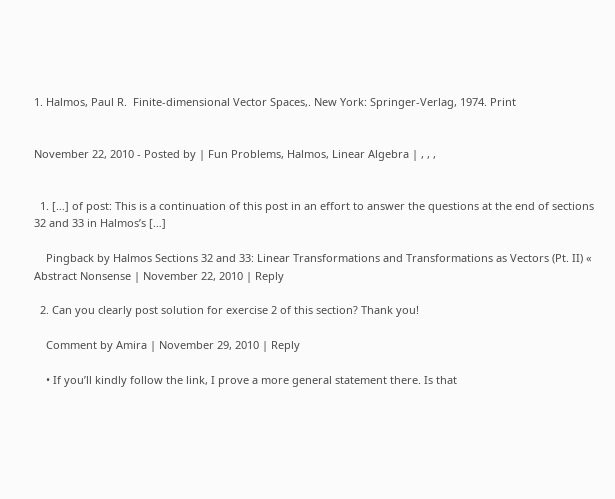1. Halmos, Paul R.  Finite-dimensional Vector Spaces,. New York: Springer-Verlag, 1974. Print


November 22, 2010 - Posted by | Fun Problems, Halmos, Linear Algebra | , , ,


  1. […] of post: This is a continuation of this post in an effort to answer the questions at the end of sections 32 and 33 in Halmos’s […]

    Pingback by Halmos Sections 32 and 33: Linear Transformations and Transformations as Vectors (Pt. II) « Abstract Nonsense | November 22, 2010 | Reply

  2. Can you clearly post solution for exercise 2 of this section? Thank you!

    Comment by Amira | November 29, 2010 | Reply

    • If you’ll kindly follow the link, I prove a more general statement there. Is that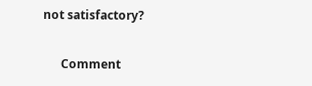not satisfactory?

      Comment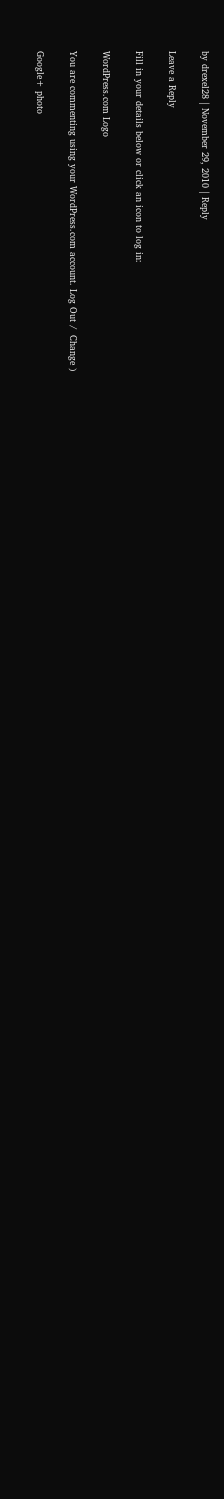by drexel28 | November 29, 2010 | Reply

Leave a Reply

Fill in your details below or click an icon to log in:

WordPress.com Logo

You are commenting using your WordPress.com account. Log Out /  Change )

Google+ photo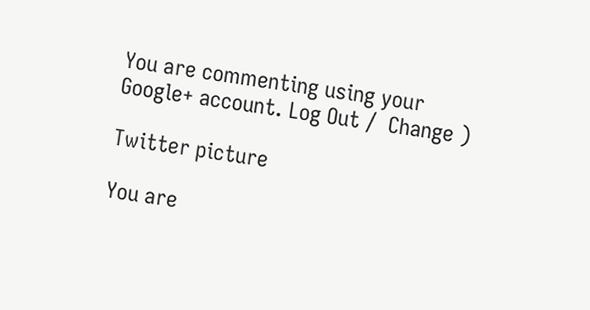You are commenting using your Google+ account. Log Out /  Change )

Twitter picture

You are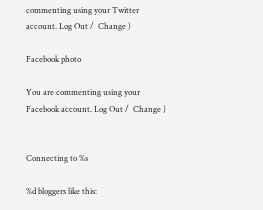commenting using your Twitter account. Log Out /  Change )

Facebook photo

You are commenting using your Facebook account. Log Out /  Change )


Connecting to %s

%d bloggers like this: